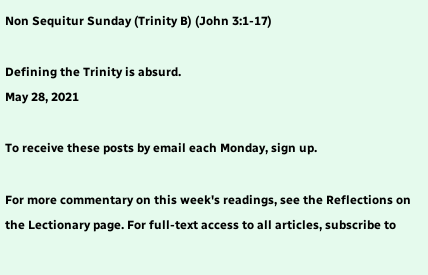Non Sequitur Sunday (Trinity B) (John 3:1-17)

Defining the Trinity is absurd.
May 28, 2021

To receive these posts by email each Monday, sign up.

For more commentary on this week's readings, see the Reflections on the Lectionary page. For full-text access to all articles, subscribe to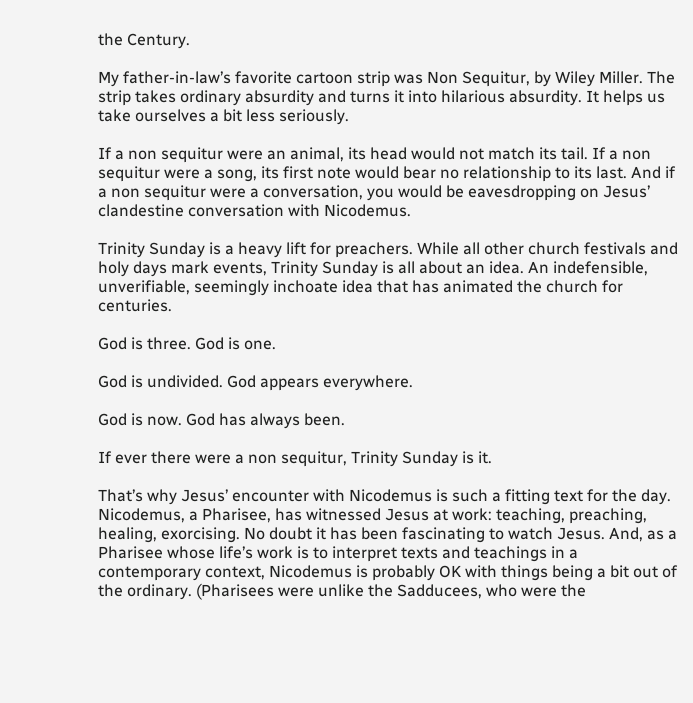the Century.

My father-in-law’s favorite cartoon strip was Non Sequitur, by Wiley Miller. The strip takes ordinary absurdity and turns it into hilarious absurdity. It helps us take ourselves a bit less seriously.

If a non sequitur were an animal, its head would not match its tail. If a non sequitur were a song, its first note would bear no relationship to its last. And if a non sequitur were a conversation, you would be eavesdropping on Jesus’ clandestine conversation with Nicodemus.

Trinity Sunday is a heavy lift for preachers. While all other church festivals and holy days mark events, Trinity Sunday is all about an idea. An indefensible, unverifiable, seemingly inchoate idea that has animated the church for centuries.

God is three. God is one.

God is undivided. God appears everywhere.

God is now. God has always been.

If ever there were a non sequitur, Trinity Sunday is it.

That’s why Jesus’ encounter with Nicodemus is such a fitting text for the day. Nicodemus, a Pharisee, has witnessed Jesus at work: teaching, preaching, healing, exorcising. No doubt it has been fascinating to watch Jesus. And, as a Pharisee whose life’s work is to interpret texts and teachings in a contemporary context, Nicodemus is probably OK with things being a bit out of the ordinary. (Pharisees were unlike the Sadducees, who were the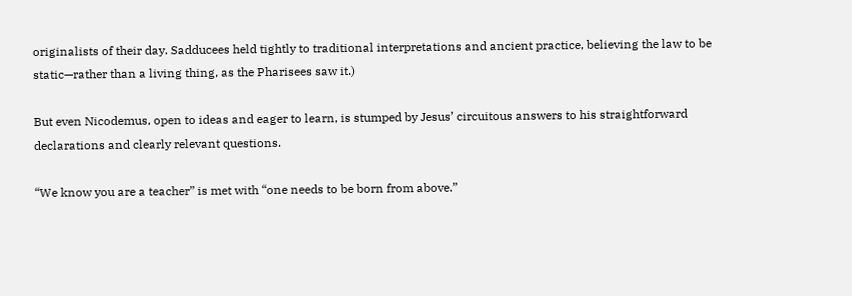originalists of their day. Sadducees held tightly to traditional interpretations and ancient practice, believing the law to be static—rather than a living thing, as the Pharisees saw it.)

But even Nicodemus, open to ideas and eager to learn, is stumped by Jesus’ circuitous answers to his straightforward declarations and clearly relevant questions.

“We know you are a teacher” is met with “one needs to be born from above.”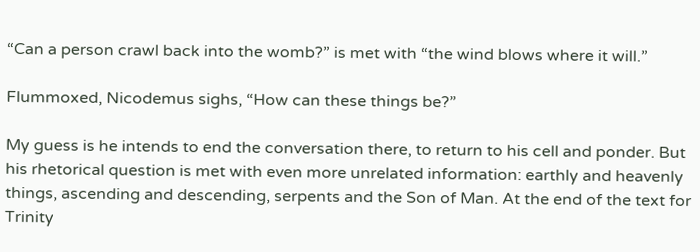“Can a person crawl back into the womb?” is met with “the wind blows where it will.”

Flummoxed, Nicodemus sighs, “How can these things be?”

My guess is he intends to end the conversation there, to return to his cell and ponder. But his rhetorical question is met with even more unrelated information: earthly and heavenly things, ascending and descending, serpents and the Son of Man. At the end of the text for Trinity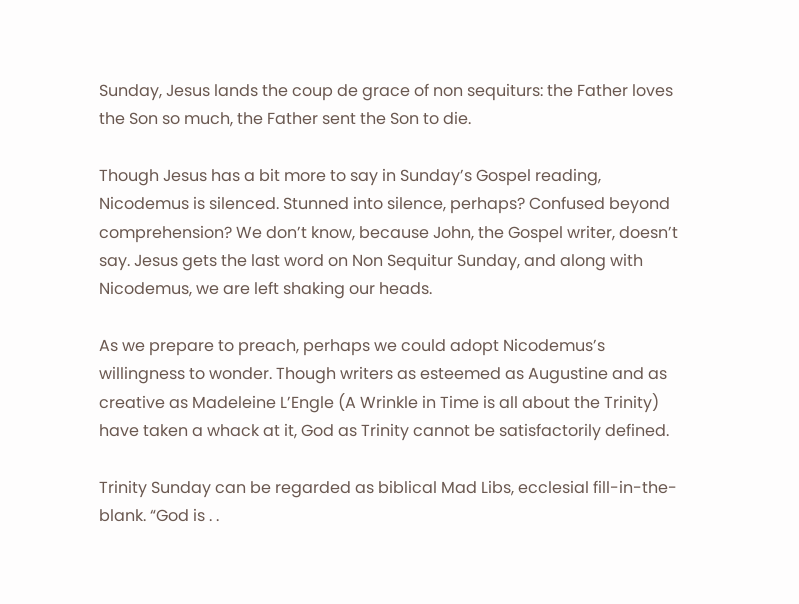Sunday, Jesus lands the coup de grace of non sequiturs: the Father loves the Son so much, the Father sent the Son to die.

Though Jesus has a bit more to say in Sunday’s Gospel reading, Nicodemus is silenced. Stunned into silence, perhaps? Confused beyond comprehension? We don’t know, because John, the Gospel writer, doesn’t say. Jesus gets the last word on Non Sequitur Sunday, and along with Nicodemus, we are left shaking our heads.

As we prepare to preach, perhaps we could adopt Nicodemus’s willingness to wonder. Though writers as esteemed as Augustine and as creative as Madeleine L’Engle (A Wrinkle in Time is all about the Trinity) have taken a whack at it, God as Trinity cannot be satisfactorily defined.

Trinity Sunday can be regarded as biblical Mad Libs, ecclesial fill-in-the-blank. “God is . .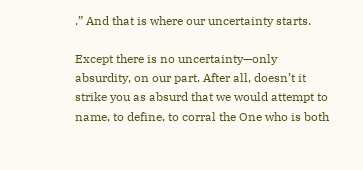.” And that is where our uncertainty starts.

Except there is no uncertainty—only absurdity, on our part. After all, doesn’t it strike you as absurd that we would attempt to name, to define, to corral the One who is both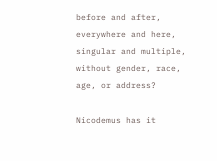before and after, everywhere and here, singular and multiple, without gender, race, age, or address?

Nicodemus has it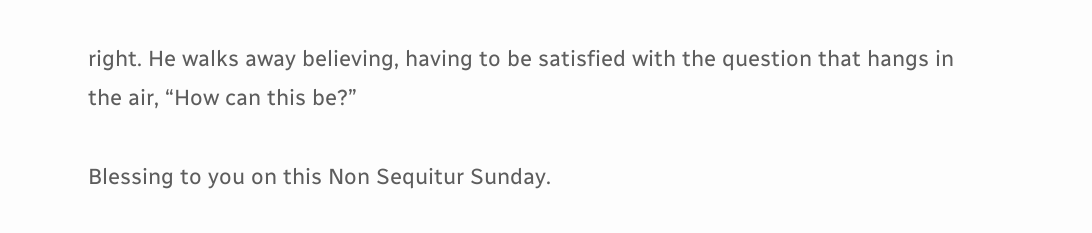right. He walks away believing, having to be satisfied with the question that hangs in the air, “How can this be?”

Blessing to you on this Non Sequitur Sunday.